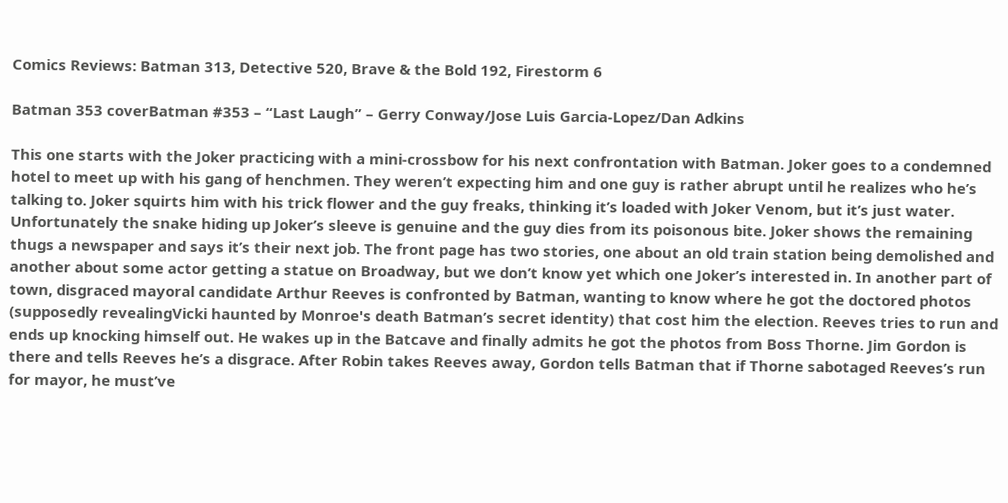Comics Reviews: Batman 313, Detective 520, Brave & the Bold 192, Firestorm 6

Batman 353 coverBatman #353 – “Last Laugh” – Gerry Conway/Jose Luis Garcia-Lopez/Dan Adkins

This one starts with the Joker practicing with a mini-crossbow for his next confrontation with Batman. Joker goes to a condemned hotel to meet up with his gang of henchmen. They weren’t expecting him and one guy is rather abrupt until he realizes who he’s talking to. Joker squirts him with his trick flower and the guy freaks, thinking it’s loaded with Joker Venom, but it’s just water. Unfortunately the snake hiding up Joker’s sleeve is genuine and the guy dies from its poisonous bite. Joker shows the remaining thugs a newspaper and says it’s their next job. The front page has two stories, one about an old train station being demolished and another about some actor getting a statue on Broadway, but we don’t know yet which one Joker’s interested in. In another part of town, disgraced mayoral candidate Arthur Reeves is confronted by Batman, wanting to know where he got the doctored photos (supposedly revealingVicki haunted by Monroe's death Batman’s secret identity) that cost him the election. Reeves tries to run and ends up knocking himself out. He wakes up in the Batcave and finally admits he got the photos from Boss Thorne. Jim Gordon is there and tells Reeves he’s a disgrace. After Robin takes Reeves away, Gordon tells Batman that if Thorne sabotaged Reeves’s run for mayor, he must’ve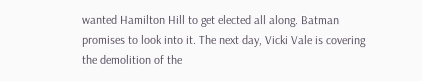wanted Hamilton Hill to get elected all along. Batman promises to look into it. The next day, Vicki Vale is covering the demolition of the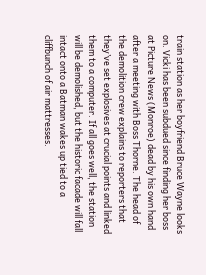train station as her boyfriend Bruce Wayne looks on. Vicki has been subdued since finding her boss at Picture News (Monroe) dead by his own hand after a meeting with Boss Thorne. The head of the demolition crew explains to reporters that they’ve set explosives at crucial points and linked them to a computer. If all goes well, the station will be demolished, but the historic facade will fall intact onto a Batman wakes up tied to a cliffbunch of air mattresses.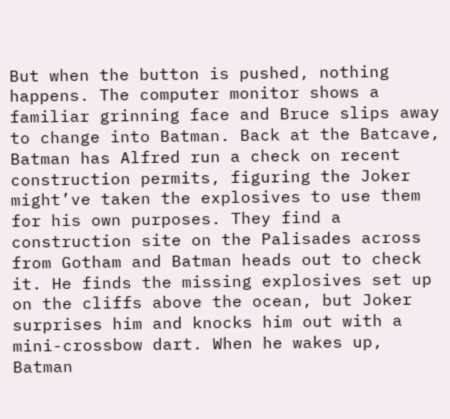But when the button is pushed, nothing happens. The computer monitor shows a familiar grinning face and Bruce slips away to change into Batman. Back at the Batcave, Batman has Alfred run a check on recent construction permits, figuring the Joker might’ve taken the explosives to use them for his own purposes. They find a construction site on the Palisades across from Gotham and Batman heads out to check it. He finds the missing explosives set up on the cliffs above the ocean, but Joker surprises him and knocks him out with a mini-crossbow dart. When he wakes up, Batman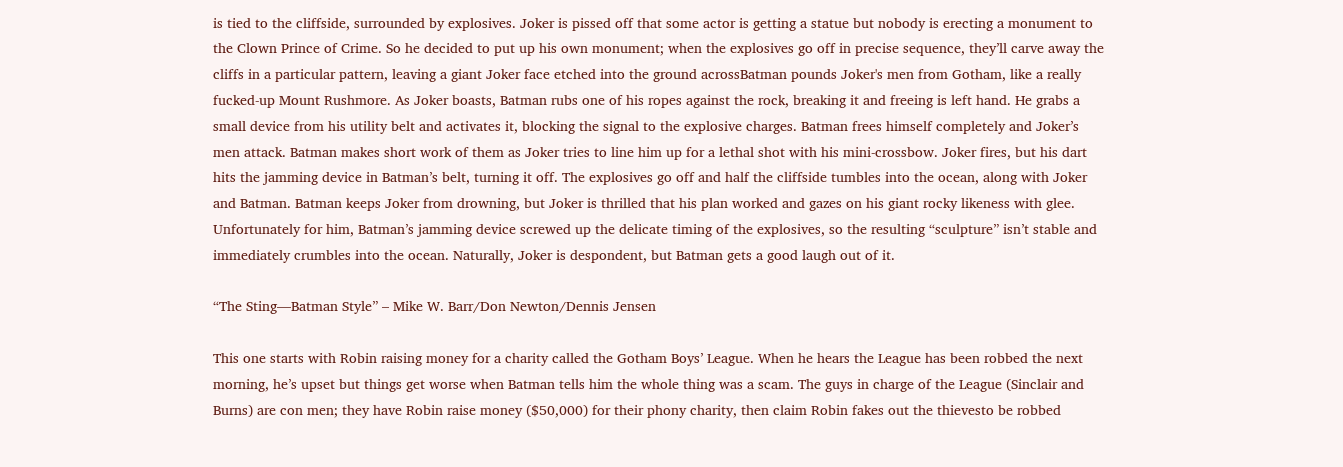is tied to the cliffside, surrounded by explosives. Joker is pissed off that some actor is getting a statue but nobody is erecting a monument to the Clown Prince of Crime. So he decided to put up his own monument; when the explosives go off in precise sequence, they’ll carve away the cliffs in a particular pattern, leaving a giant Joker face etched into the ground acrossBatman pounds Joker's men from Gotham, like a really fucked-up Mount Rushmore. As Joker boasts, Batman rubs one of his ropes against the rock, breaking it and freeing is left hand. He grabs a small device from his utility belt and activates it, blocking the signal to the explosive charges. Batman frees himself completely and Joker’s men attack. Batman makes short work of them as Joker tries to line him up for a lethal shot with his mini-crossbow. Joker fires, but his dart hits the jamming device in Batman’s belt, turning it off. The explosives go off and half the cliffside tumbles into the ocean, along with Joker and Batman. Batman keeps Joker from drowning, but Joker is thrilled that his plan worked and gazes on his giant rocky likeness with glee. Unfortunately for him, Batman’s jamming device screwed up the delicate timing of the explosives, so the resulting “sculpture” isn’t stable and immediately crumbles into the ocean. Naturally, Joker is despondent, but Batman gets a good laugh out of it.

“The Sting—Batman Style” – Mike W. Barr/Don Newton/Dennis Jensen

This one starts with Robin raising money for a charity called the Gotham Boys’ League. When he hears the League has been robbed the next morning, he’s upset but things get worse when Batman tells him the whole thing was a scam. The guys in charge of the League (Sinclair and Burns) are con men; they have Robin raise money ($50,000) for their phony charity, then claim Robin fakes out the thievesto be robbed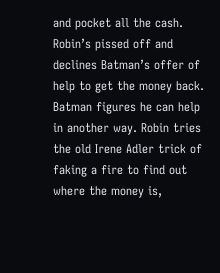and pocket all the cash. Robin’s pissed off and declines Batman’s offer of help to get the money back. Batman figures he can help in another way. Robin tries the old Irene Adler trick of faking a fire to find out where the money is,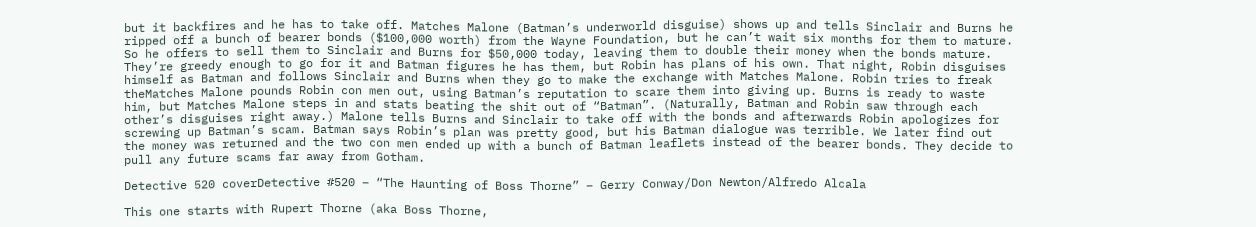but it backfires and he has to take off. Matches Malone (Batman’s underworld disguise) shows up and tells Sinclair and Burns he ripped off a bunch of bearer bonds ($100,000 worth) from the Wayne Foundation, but he can’t wait six months for them to mature. So he offers to sell them to Sinclair and Burns for $50,000 today, leaving them to double their money when the bonds mature. They’re greedy enough to go for it and Batman figures he has them, but Robin has plans of his own. That night, Robin disguises himself as Batman and follows Sinclair and Burns when they go to make the exchange with Matches Malone. Robin tries to freak theMatches Malone pounds Robin con men out, using Batman’s reputation to scare them into giving up. Burns is ready to waste him, but Matches Malone steps in and stats beating the shit out of “Batman”. (Naturally, Batman and Robin saw through each other’s disguises right away.) Malone tells Burns and Sinclair to take off with the bonds and afterwards Robin apologizes for screwing up Batman’s scam. Batman says Robin’s plan was pretty good, but his Batman dialogue was terrible. We later find out the money was returned and the two con men ended up with a bunch of Batman leaflets instead of the bearer bonds. They decide to pull any future scams far away from Gotham.

Detective 520 coverDetective #520 – “The Haunting of Boss Thorne” – Gerry Conway/Don Newton/Alfredo Alcala

This one starts with Rupert Thorne (aka Boss Thorne,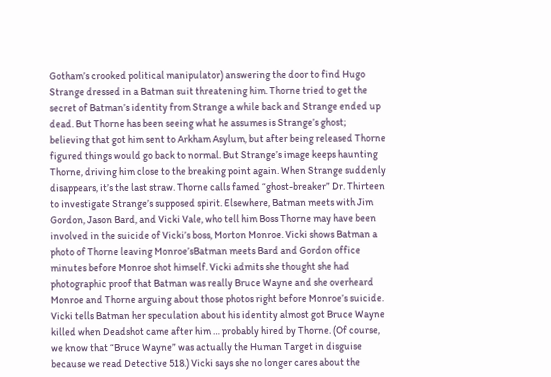Gotham’s crooked political manipulator) answering the door to find Hugo Strange dressed in a Batman suit threatening him. Thorne tried to get the secret of Batman’s identity from Strange a while back and Strange ended up dead. But Thorne has been seeing what he assumes is Strange’s ghost; believing that got him sent to Arkham Asylum, but after being released Thorne figured things would go back to normal. But Strange’s image keeps haunting Thorne, driving him close to the breaking point again. When Strange suddenly disappears, it’s the last straw. Thorne calls famed “ghost-breaker” Dr. Thirteen to investigate Strange’s supposed spirit. Elsewhere, Batman meets with Jim Gordon, Jason Bard, and Vicki Vale, who tell him Boss Thorne may have been involved in the suicide of Vicki’s boss, Morton Monroe. Vicki shows Batman a photo of Thorne leaving Monroe’sBatman meets Bard and Gordon office minutes before Monroe shot himself. Vicki admits she thought she had photographic proof that Batman was really Bruce Wayne and she overheard Monroe and Thorne arguing about those photos right before Monroe’s suicide. Vicki tells Batman her speculation about his identity almost got Bruce Wayne killed when Deadshot came after him … probably hired by Thorne. (Of course, we know that “Bruce Wayne” was actually the Human Target in disguise because we read Detective 518.) Vicki says she no longer cares about the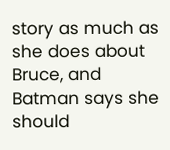story as much as she does about Bruce, and Batman says she should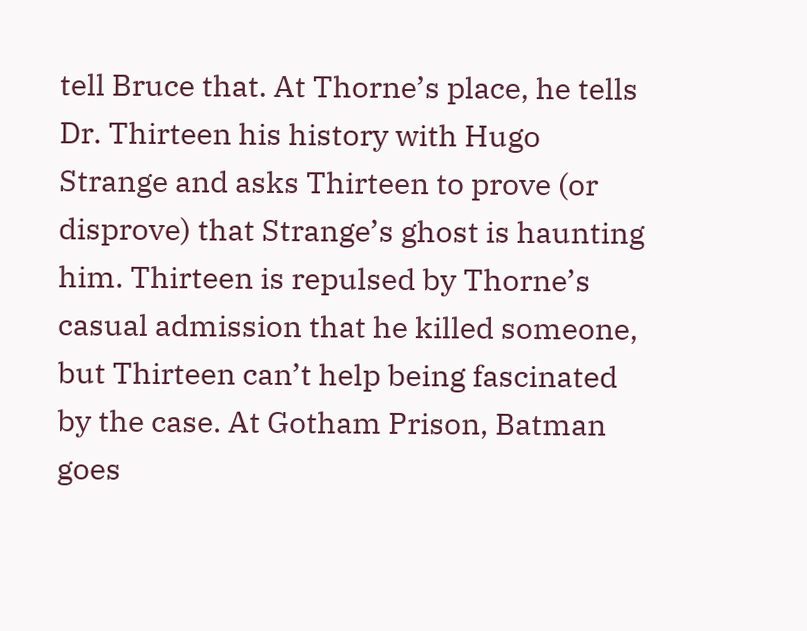tell Bruce that. At Thorne’s place, he tells Dr. Thirteen his history with Hugo Strange and asks Thirteen to prove (or disprove) that Strange’s ghost is haunting him. Thirteen is repulsed by Thorne’s casual admission that he killed someone, but Thirteen can’t help being fascinated by the case. At Gotham Prison, Batman goes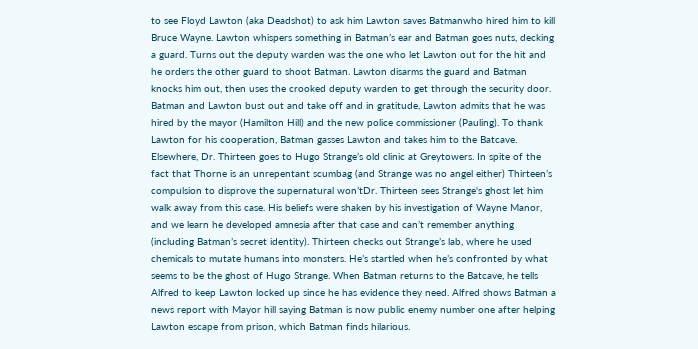to see Floyd Lawton (aka Deadshot) to ask him Lawton saves Batmanwho hired him to kill Bruce Wayne. Lawton whispers something in Batman’s ear and Batman goes nuts, decking a guard. Turns out the deputy warden was the one who let Lawton out for the hit and he orders the other guard to shoot Batman. Lawton disarms the guard and Batman knocks him out, then uses the crooked deputy warden to get through the security door. Batman and Lawton bust out and take off and in gratitude, Lawton admits that he was hired by the mayor (Hamilton Hill) and the new police commissioner (Pauling). To thank Lawton for his cooperation, Batman gasses Lawton and takes him to the Batcave. Elsewhere, Dr. Thirteen goes to Hugo Strange’s old clinic at Greytowers. In spite of the fact that Thorne is an unrepentant scumbag (and Strange was no angel either) Thirteen’s compulsion to disprove the supernatural won’tDr. Thirteen sees Strange's ghost let him walk away from this case. His beliefs were shaken by his investigation of Wayne Manor, and we learn he developed amnesia after that case and can’t remember anything (including Batman’s secret identity). Thirteen checks out Strange’s lab, where he used chemicals to mutate humans into monsters. He’s startled when he’s confronted by what seems to be the ghost of Hugo Strange. When Batman returns to the Batcave, he tells Alfred to keep Lawton locked up since he has evidence they need. Alfred shows Batman a news report with Mayor hill saying Batman is now public enemy number one after helping Lawton escape from prison, which Batman finds hilarious.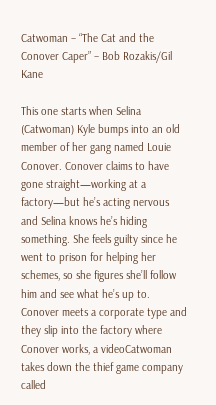Catwoman – “The Cat and the Conover Caper” – Bob Rozakis/Gil Kane

This one starts when Selina (Catwoman) Kyle bumps into an old member of her gang named Louie Conover. Conover claims to have gone straight—working at a factory—but he’s acting nervous and Selina knows he’s hiding something. She feels guilty since he went to prison for helping her schemes, so she figures she’ll follow him and see what he’s up to. Conover meets a corporate type and they slip into the factory where Conover works, a videoCatwoman takes down the thief game company called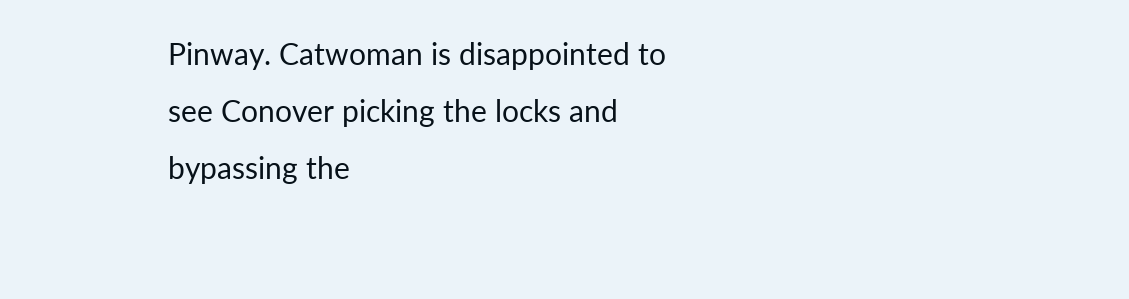Pinway. Catwoman is disappointed to see Conover picking the locks and bypassing the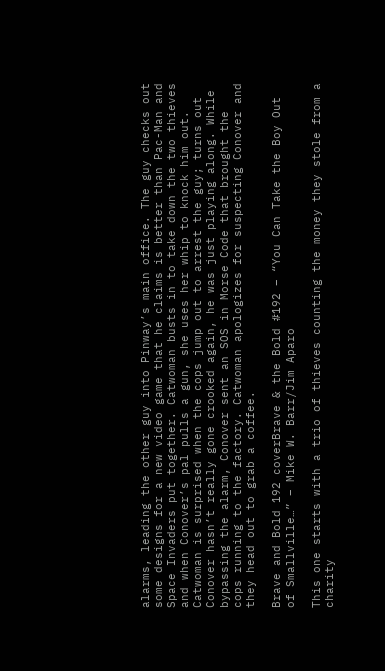alarms, leading the other guy into Pinway’s main office. The guy checks out some designs for a new video game that he claims is better than Pac-Man and Space Invaders put together. Catwoman busts in to take down the two thieves and when Conover’s pal pulls a gun, she uses her whip to knock him out. Catwoman is surprised when the cops jump out to arrest the guy; turns out Conover hasn’t really gone crooked again, he was just playing along. While bypassing the alarm, Conover sent an SOS in Morse Code that brought the cops running to the factory. Catwoman apologizes for suspecting Conover and they head out to grab a coffee.

Brave and Bold 192 coverBrave & the Bold #192 – “You Can Take the Boy Out of Smallville…” – Mike W. Barr/Jim Aparo

This one starts with a trio of thieves counting the money they stole from a charity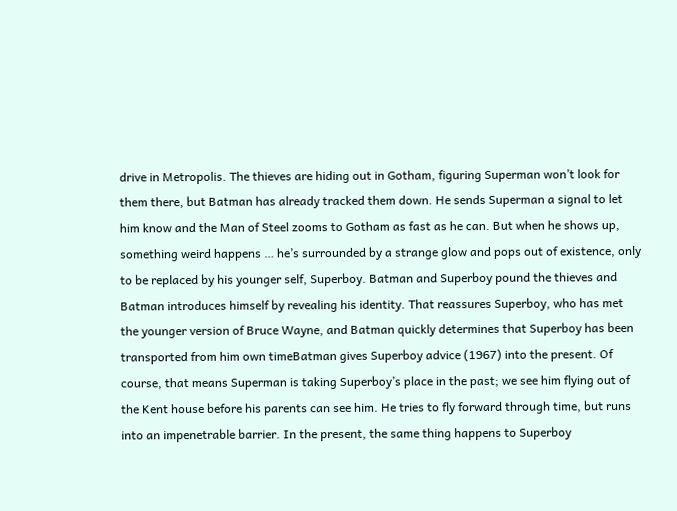drive in Metropolis. The thieves are hiding out in Gotham, figuring Superman won’t look for them there, but Batman has already tracked them down. He sends Superman a signal to let him know and the Man of Steel zooms to Gotham as fast as he can. But when he shows up, something weird happens … he’s surrounded by a strange glow and pops out of existence, only to be replaced by his younger self, Superboy. Batman and Superboy pound the thieves and Batman introduces himself by revealing his identity. That reassures Superboy, who has met the younger version of Bruce Wayne, and Batman quickly determines that Superboy has been transported from him own timeBatman gives Superboy advice (1967) into the present. Of course, that means Superman is taking Superboy’s place in the past; we see him flying out of the Kent house before his parents can see him. He tries to fly forward through time, but runs into an impenetrable barrier. In the present, the same thing happens to Superboy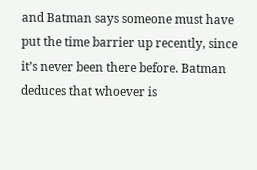and Batman says someone must have put the time barrier up recently, since it’s never been there before. Batman deduces that whoever is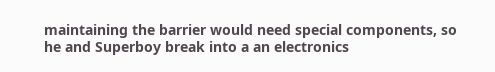maintaining the barrier would need special components, so he and Superboy break into a an electronics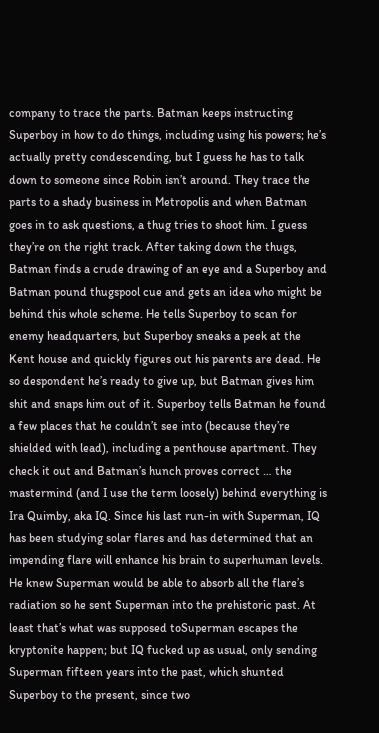company to trace the parts. Batman keeps instructing Superboy in how to do things, including using his powers; he’s actually pretty condescending, but I guess he has to talk down to someone since Robin isn’t around. They trace the parts to a shady business in Metropolis and when Batman goes in to ask questions, a thug tries to shoot him. I guess they’re on the right track. After taking down the thugs, Batman finds a crude drawing of an eye and a Superboy and Batman pound thugspool cue and gets an idea who might be behind this whole scheme. He tells Superboy to scan for enemy headquarters, but Superboy sneaks a peek at the Kent house and quickly figures out his parents are dead. He so despondent he’s ready to give up, but Batman gives him shit and snaps him out of it. Superboy tells Batman he found a few places that he couldn’t see into (because they’re shielded with lead), including a penthouse apartment. They check it out and Batman’s hunch proves correct … the mastermind (and I use the term loosely) behind everything is Ira Quimby, aka IQ. Since his last run-in with Superman, IQ has been studying solar flares and has determined that an impending flare will enhance his brain to superhuman levels. He knew Superman would be able to absorb all the flare’s radiation so he sent Superman into the prehistoric past. At least that’s what was supposed toSuperman escapes the kryptonite happen; but IQ fucked up as usual, only sending Superman fifteen years into the past, which shunted Superboy to the present, since two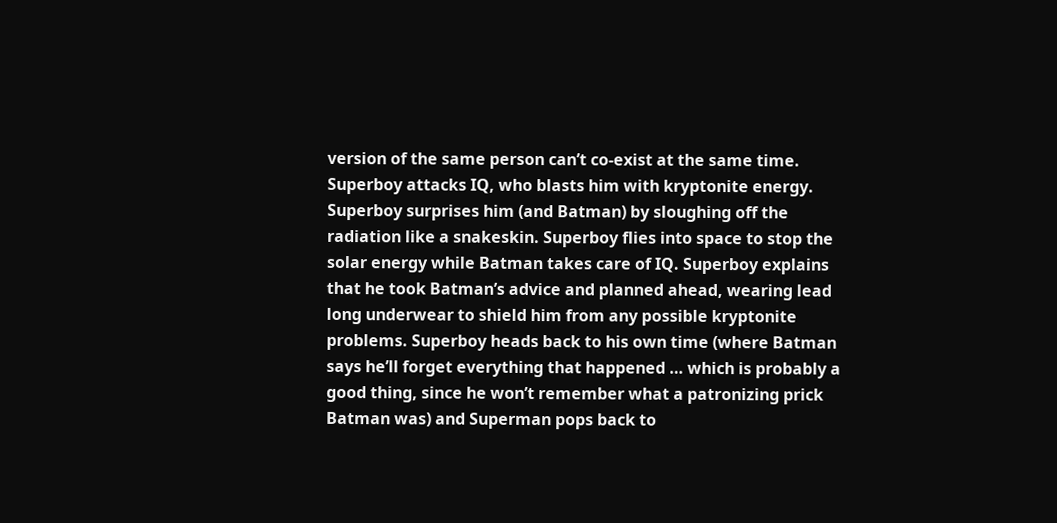version of the same person can’t co-exist at the same time. Superboy attacks IQ, who blasts him with kryptonite energy. Superboy surprises him (and Batman) by sloughing off the radiation like a snakeskin. Superboy flies into space to stop the solar energy while Batman takes care of IQ. Superboy explains that he took Batman’s advice and planned ahead, wearing lead long underwear to shield him from any possible kryptonite problems. Superboy heads back to his own time (where Batman says he’ll forget everything that happened … which is probably a good thing, since he won’t remember what a patronizing prick Batman was) and Superman pops back to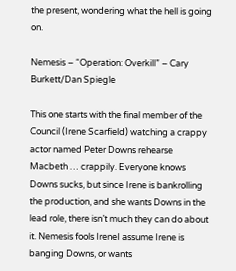the present, wondering what the hell is going on.

Nemesis – “Operation: Overkill” – Cary Burkett/Dan Spiegle

This one starts with the final member of the Council (Irene Scarfield) watching a crappy actor named Peter Downs rehearse Macbeth … crappily. Everyone knows Downs sucks, but since Irene is bankrolling the production, and she wants Downs in the lead role, there isn’t much they can do about it. Nemesis fools IreneI assume Irene is banging Downs, or wants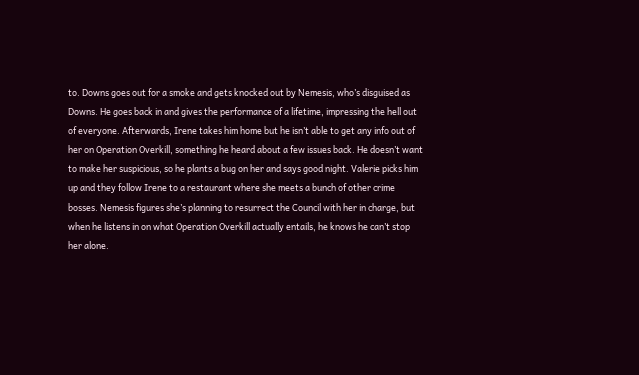to. Downs goes out for a smoke and gets knocked out by Nemesis, who’s disguised as Downs. He goes back in and gives the performance of a lifetime, impressing the hell out of everyone. Afterwards, Irene takes him home but he isn’t able to get any info out of her on Operation Overkill, something he heard about a few issues back. He doesn’t want to make her suspicious, so he plants a bug on her and says good night. Valerie picks him up and they follow Irene to a restaurant where she meets a bunch of other crime bosses. Nemesis figures she’s planning to resurrect the Council with her in charge, but when he listens in on what Operation Overkill actually entails, he knows he can’t stop her alone.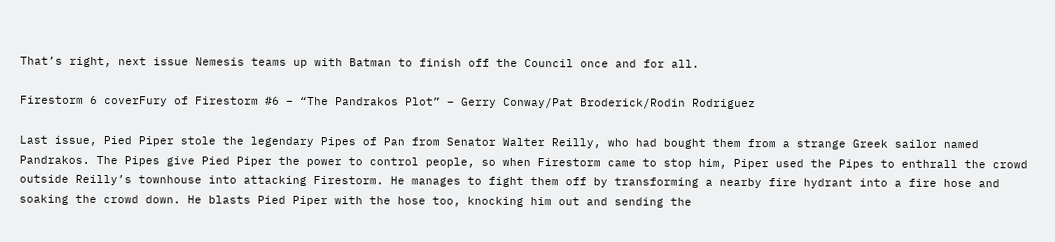That’s right, next issue Nemesis teams up with Batman to finish off the Council once and for all.

Firestorm 6 coverFury of Firestorm #6 – “The Pandrakos Plot” – Gerry Conway/Pat Broderick/Rodin Rodriguez

Last issue, Pied Piper stole the legendary Pipes of Pan from Senator Walter Reilly, who had bought them from a strange Greek sailor named Pandrakos. The Pipes give Pied Piper the power to control people, so when Firestorm came to stop him, Piper used the Pipes to enthrall the crowd outside Reilly’s townhouse into attacking Firestorm. He manages to fight them off by transforming a nearby fire hydrant into a fire hose and soaking the crowd down. He blasts Pied Piper with the hose too, knocking him out and sending the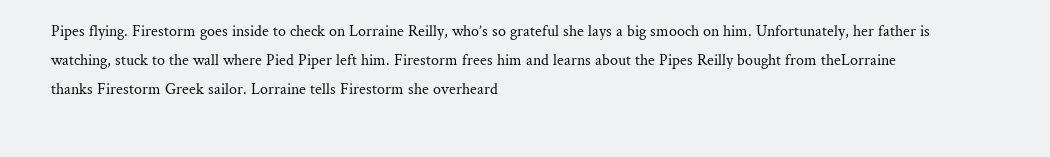Pipes flying. Firestorm goes inside to check on Lorraine Reilly, who’s so grateful she lays a big smooch on him. Unfortunately, her father is watching, stuck to the wall where Pied Piper left him. Firestorm frees him and learns about the Pipes Reilly bought from theLorraine thanks Firestorm Greek sailor. Lorraine tells Firestorm she overheard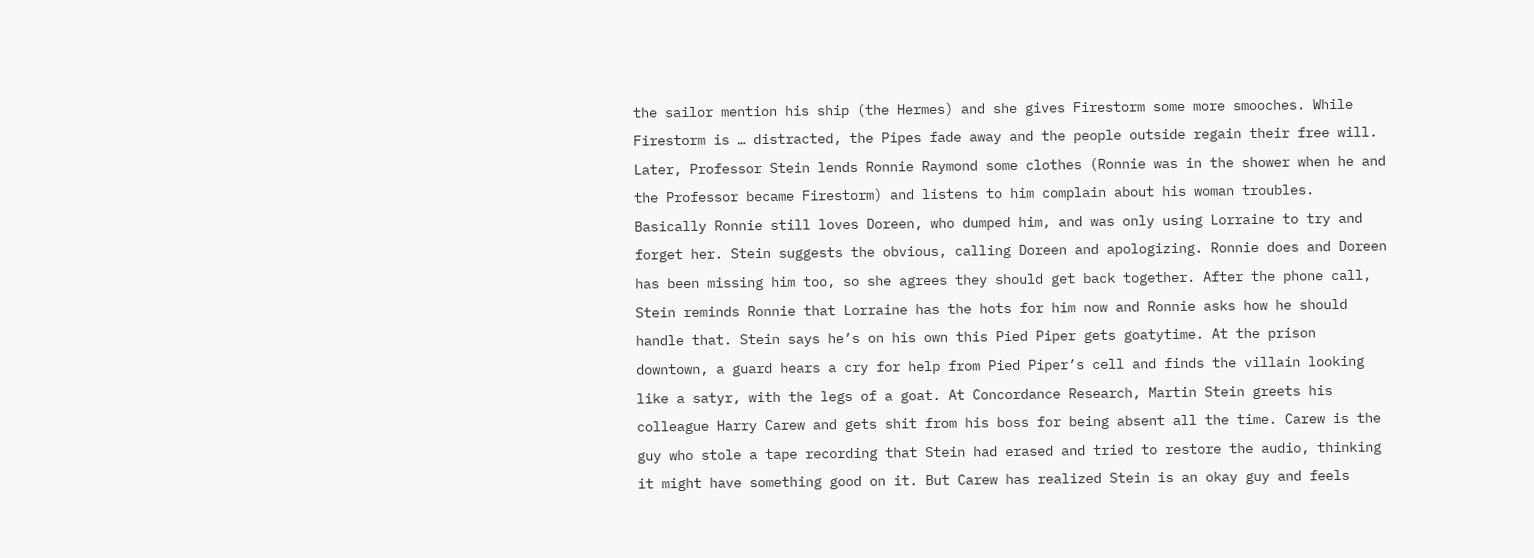the sailor mention his ship (the Hermes) and she gives Firestorm some more smooches. While Firestorm is … distracted, the Pipes fade away and the people outside regain their free will. Later, Professor Stein lends Ronnie Raymond some clothes (Ronnie was in the shower when he and the Professor became Firestorm) and listens to him complain about his woman troubles. Basically Ronnie still loves Doreen, who dumped him, and was only using Lorraine to try and forget her. Stein suggests the obvious, calling Doreen and apologizing. Ronnie does and Doreen has been missing him too, so she agrees they should get back together. After the phone call, Stein reminds Ronnie that Lorraine has the hots for him now and Ronnie asks how he should handle that. Stein says he’s on his own this Pied Piper gets goatytime. At the prison downtown, a guard hears a cry for help from Pied Piper’s cell and finds the villain looking like a satyr, with the legs of a goat. At Concordance Research, Martin Stein greets his colleague Harry Carew and gets shit from his boss for being absent all the time. Carew is the guy who stole a tape recording that Stein had erased and tried to restore the audio, thinking it might have something good on it. But Carew has realized Stein is an okay guy and feels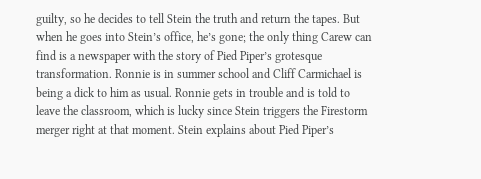guilty, so he decides to tell Stein the truth and return the tapes. But when he goes into Stein’s office, he’s gone; the only thing Carew can find is a newspaper with the story of Pied Piper’s grotesque transformation. Ronnie is in summer school and Cliff Carmichael is being a dick to him as usual. Ronnie gets in trouble and is told to leave the classroom, which is lucky since Stein triggers the Firestorm merger right at that moment. Stein explains about Pied Piper’s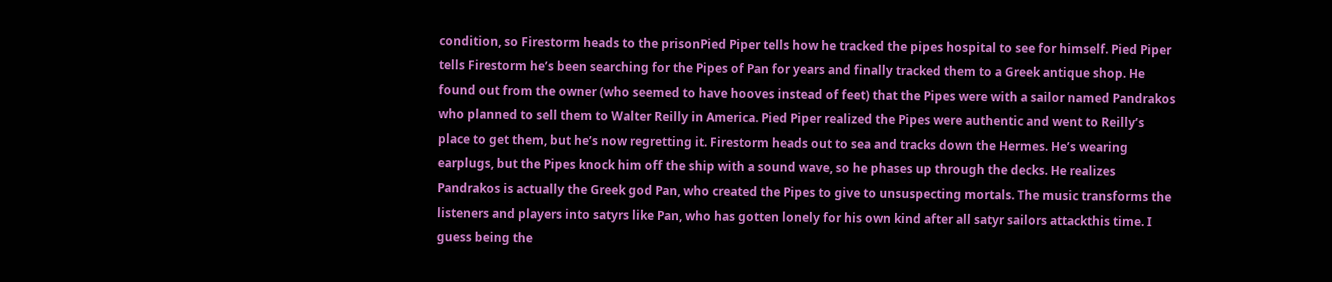condition, so Firestorm heads to the prisonPied Piper tells how he tracked the pipes hospital to see for himself. Pied Piper tells Firestorm he’s been searching for the Pipes of Pan for years and finally tracked them to a Greek antique shop. He found out from the owner (who seemed to have hooves instead of feet) that the Pipes were with a sailor named Pandrakos who planned to sell them to Walter Reilly in America. Pied Piper realized the Pipes were authentic and went to Reilly’s place to get them, but he’s now regretting it. Firestorm heads out to sea and tracks down the Hermes. He’s wearing earplugs, but the Pipes knock him off the ship with a sound wave, so he phases up through the decks. He realizes Pandrakos is actually the Greek god Pan, who created the Pipes to give to unsuspecting mortals. The music transforms the listeners and players into satyrs like Pan, who has gotten lonely for his own kind after all satyr sailors attackthis time. I guess being the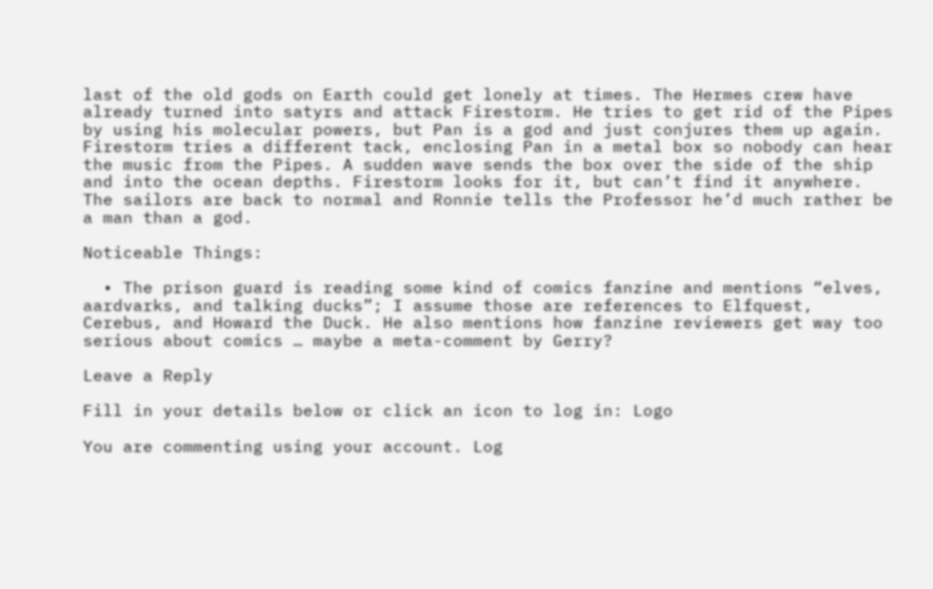last of the old gods on Earth could get lonely at times. The Hermes crew have already turned into satyrs and attack Firestorm. He tries to get rid of the Pipes by using his molecular powers, but Pan is a god and just conjures them up again. Firestorm tries a different tack, enclosing Pan in a metal box so nobody can hear the music from the Pipes. A sudden wave sends the box over the side of the ship and into the ocean depths. Firestorm looks for it, but can’t find it anywhere. The sailors are back to normal and Ronnie tells the Professor he’d much rather be a man than a god.

Noticeable Things:

  • The prison guard is reading some kind of comics fanzine and mentions “elves, aardvarks, and talking ducks”; I assume those are references to Elfquest, Cerebus, and Howard the Duck. He also mentions how fanzine reviewers get way too serious about comics … maybe a meta-comment by Gerry?

Leave a Reply

Fill in your details below or click an icon to log in: Logo

You are commenting using your account. Log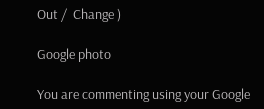Out /  Change )

Google photo

You are commenting using your Google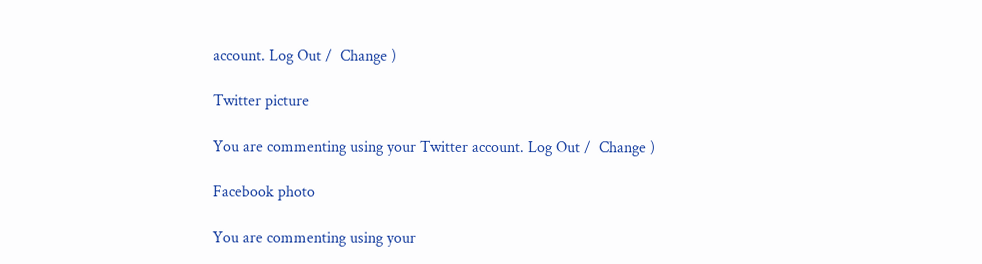account. Log Out /  Change )

Twitter picture

You are commenting using your Twitter account. Log Out /  Change )

Facebook photo

You are commenting using your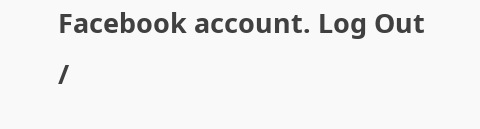Facebook account. Log Out /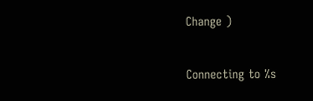Change )

Connecting to %s